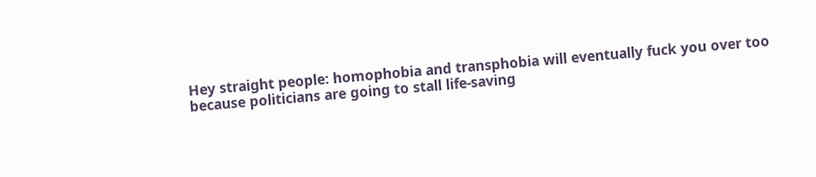Hey straight people: homophobia and transphobia will eventually fuck you over too because politicians are going to stall life-saving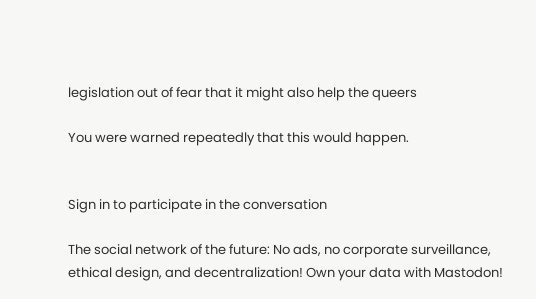legislation out of fear that it might also help the queers

You were warned repeatedly that this would happen.


Sign in to participate in the conversation

The social network of the future: No ads, no corporate surveillance, ethical design, and decentralization! Own your data with Mastodon!